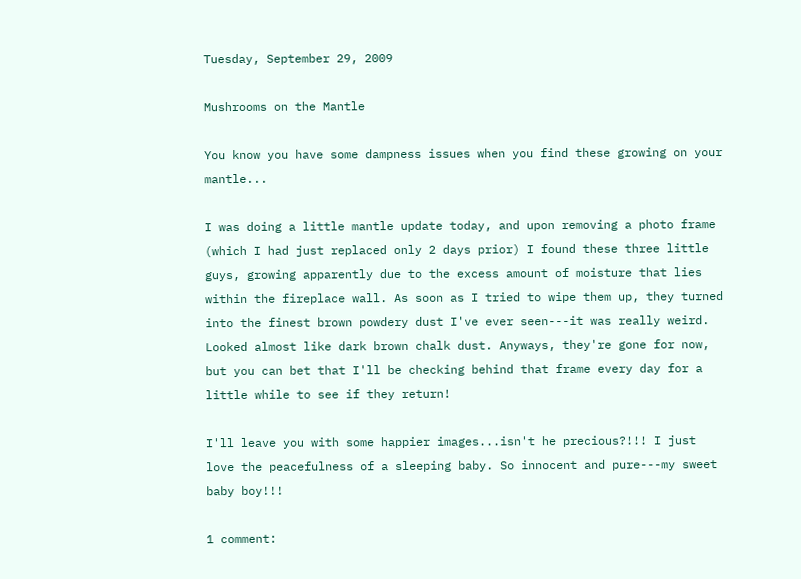Tuesday, September 29, 2009

Mushrooms on the Mantle

You know you have some dampness issues when you find these growing on your mantle...

I was doing a little mantle update today, and upon removing a photo frame (which I had just replaced only 2 days prior) I found these three little guys, growing apparently due to the excess amount of moisture that lies within the fireplace wall. As soon as I tried to wipe them up, they turned into the finest brown powdery dust I've ever seen---it was really weird. Looked almost like dark brown chalk dust. Anyways, they're gone for now, but you can bet that I'll be checking behind that frame every day for a little while to see if they return!

I'll leave you with some happier images...isn't he precious?!!! I just love the peacefulness of a sleeping baby. So innocent and pure---my sweet baby boy!!!

1 comment: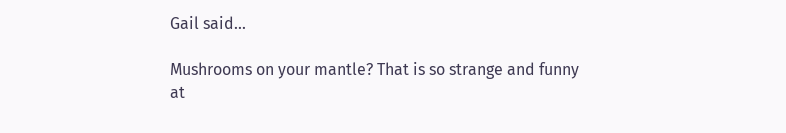Gail said...

Mushrooms on your mantle? That is so strange and funny at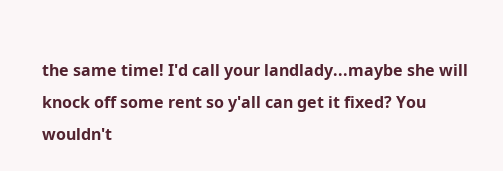the same time! I'd call your landlady...maybe she will knock off some rent so y'all can get it fixed? You wouldn't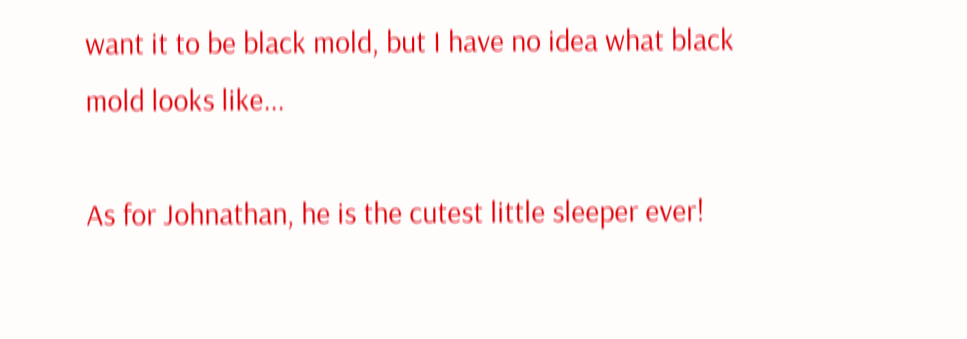want it to be black mold, but I have no idea what black mold looks like...

As for Johnathan, he is the cutest little sleeper ever!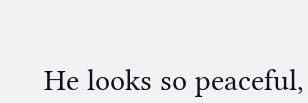He looks so peaceful,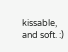kissable, and soft. :)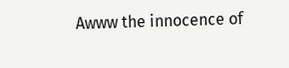Awww the innocence of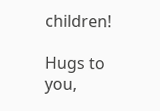children!

Hugs to you,